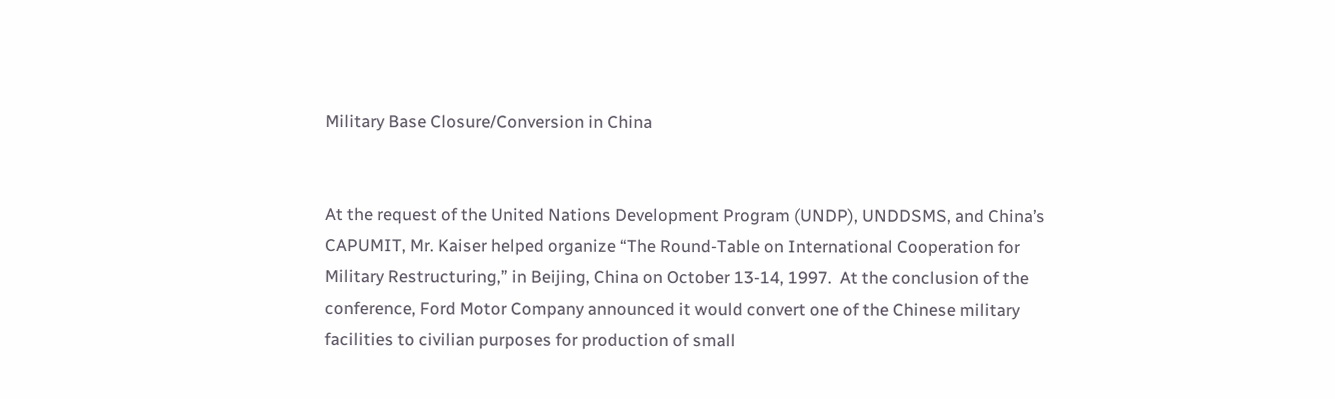Military Base Closure/Conversion in China


At the request of the United Nations Development Program (UNDP), UNDDSMS, and China’s CAPUMIT, Mr. Kaiser helped organize “The Round-Table on International Cooperation for Military Restructuring,” in Beijing, China on October 13-14, 1997.  At the conclusion of the conference, Ford Motor Company announced it would convert one of the Chinese military facilities to civilian purposes for production of small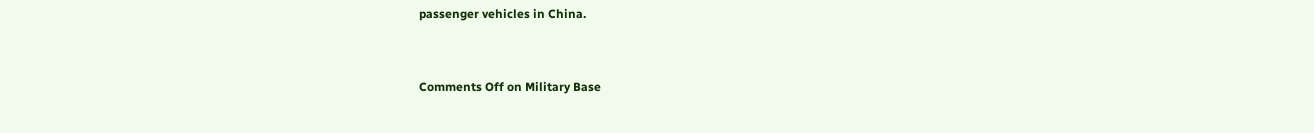passenger vehicles in China.


Comments Off on Military Base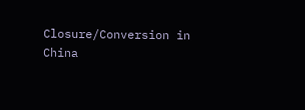Closure/Conversion in China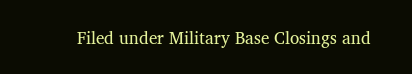Filed under Military Base Closings and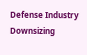Defense Industry Downsizing